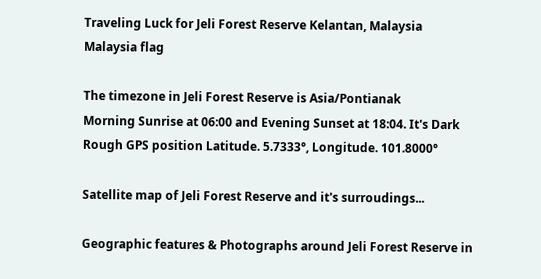Traveling Luck for Jeli Forest Reserve Kelantan, Malaysia Malaysia flag

The timezone in Jeli Forest Reserve is Asia/Pontianak
Morning Sunrise at 06:00 and Evening Sunset at 18:04. It's Dark
Rough GPS position Latitude. 5.7333°, Longitude. 101.8000°

Satellite map of Jeli Forest Reserve and it's surroudings...

Geographic features & Photographs around Jeli Forest Reserve in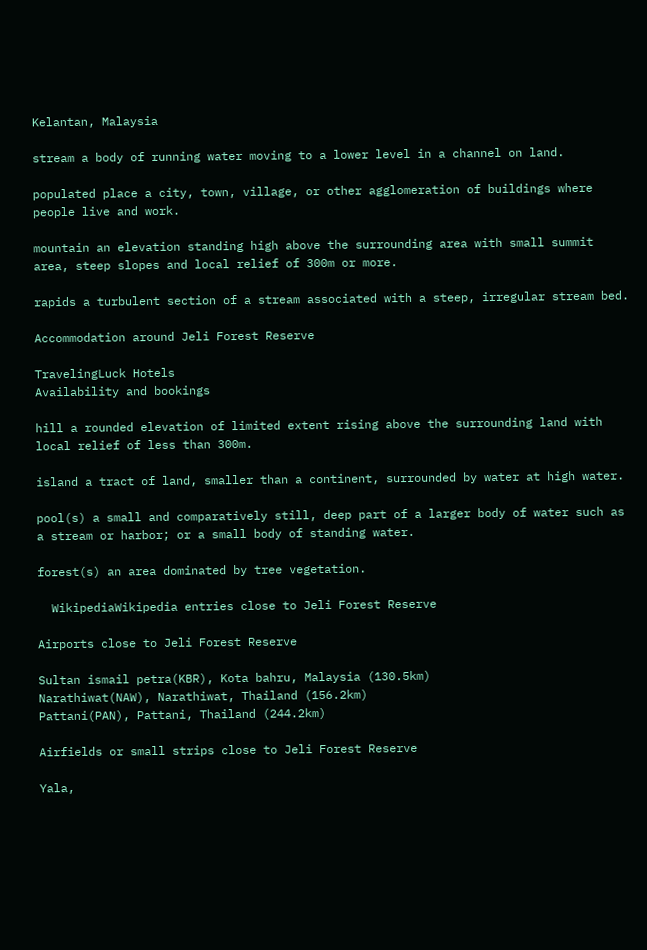Kelantan, Malaysia

stream a body of running water moving to a lower level in a channel on land.

populated place a city, town, village, or other agglomeration of buildings where people live and work.

mountain an elevation standing high above the surrounding area with small summit area, steep slopes and local relief of 300m or more.

rapids a turbulent section of a stream associated with a steep, irregular stream bed.

Accommodation around Jeli Forest Reserve

TravelingLuck Hotels
Availability and bookings

hill a rounded elevation of limited extent rising above the surrounding land with local relief of less than 300m.

island a tract of land, smaller than a continent, surrounded by water at high water.

pool(s) a small and comparatively still, deep part of a larger body of water such as a stream or harbor; or a small body of standing water.

forest(s) an area dominated by tree vegetation.

  WikipediaWikipedia entries close to Jeli Forest Reserve

Airports close to Jeli Forest Reserve

Sultan ismail petra(KBR), Kota bahru, Malaysia (130.5km)
Narathiwat(NAW), Narathiwat, Thailand (156.2km)
Pattani(PAN), Pattani, Thailand (244.2km)

Airfields or small strips close to Jeli Forest Reserve

Yala,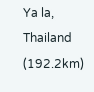Ya la, Thailand (192.2km)